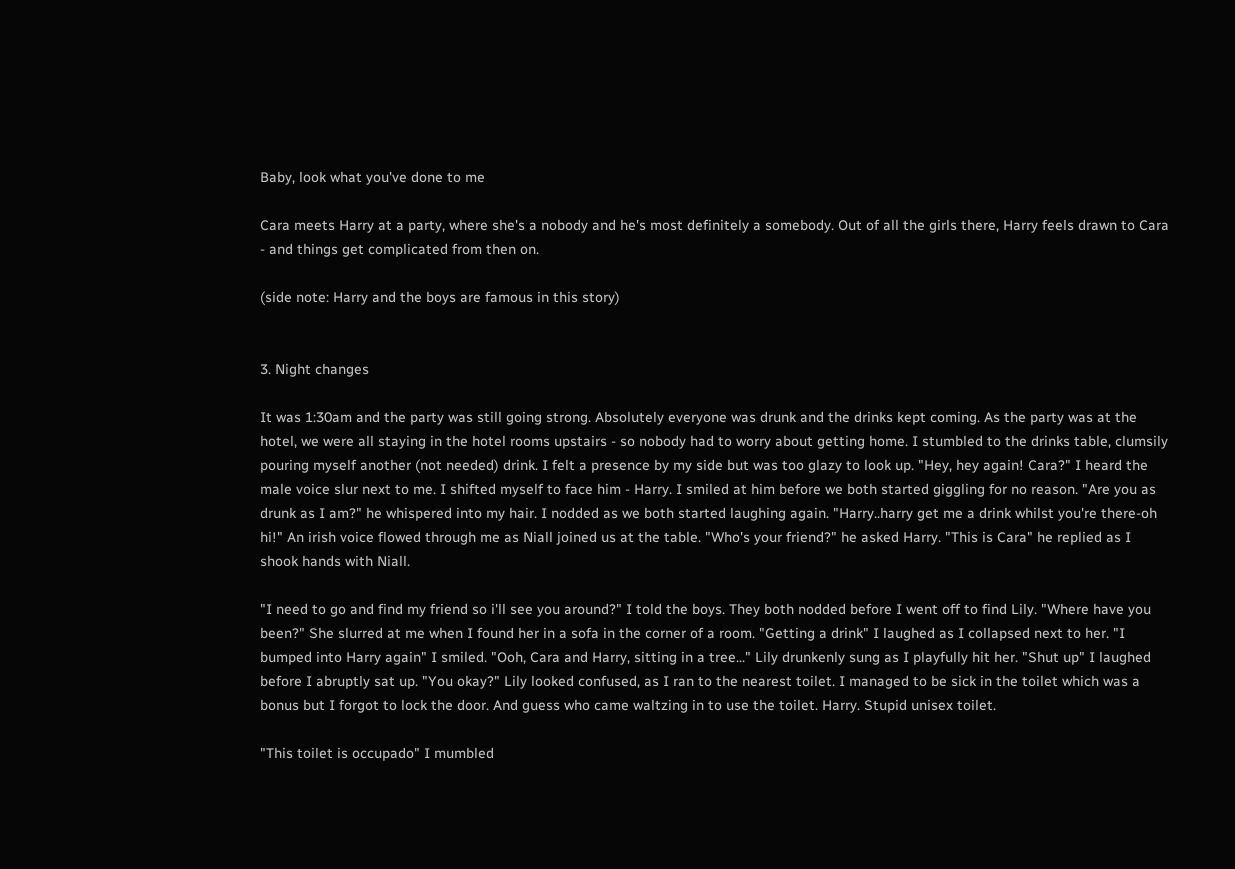Baby, look what you've done to me

Cara meets Harry at a party, where she's a nobody and he's most definitely a somebody. Out of all the girls there, Harry feels drawn to Cara - and things get complicated from then on.

(side note: Harry and the boys are famous in this story)


3. Night changes

It was 1:30am and the party was still going strong. Absolutely everyone was drunk and the drinks kept coming. As the party was at the hotel, we were all staying in the hotel rooms upstairs - so nobody had to worry about getting home. I stumbled to the drinks table, clumsily pouring myself another (not needed) drink. I felt a presence by my side but was too glazy to look up. "Hey, hey again! Cara?" I heard the male voice slur next to me. I shifted myself to face him - Harry. I smiled at him before we both started giggling for no reason. "Are you as drunk as I am?" he whispered into my hair. I nodded as we both started laughing again. "Harry..harry get me a drink whilst you're there-oh hi!" An irish voice flowed through me as Niall joined us at the table. "Who's your friend?" he asked Harry. "This is Cara" he replied as I shook hands with Niall.

"I need to go and find my friend so i'll see you around?" I told the boys. They both nodded before I went off to find Lily. "Where have you been?" She slurred at me when I found her in a sofa in the corner of a room. "Getting a drink" I laughed as I collapsed next to her. "I bumped into Harry again" I smiled. "Ooh, Cara and Harry, sitting in a tree..." Lily drunkenly sung as I playfully hit her. "Shut up" I laughed before I abruptly sat up. "You okay?" Lily looked confused, as I ran to the nearest toilet. I managed to be sick in the toilet which was a bonus but I forgot to lock the door. And guess who came waltzing in to use the toilet. Harry. Stupid unisex toilet.

"This toilet is occupado" I mumbled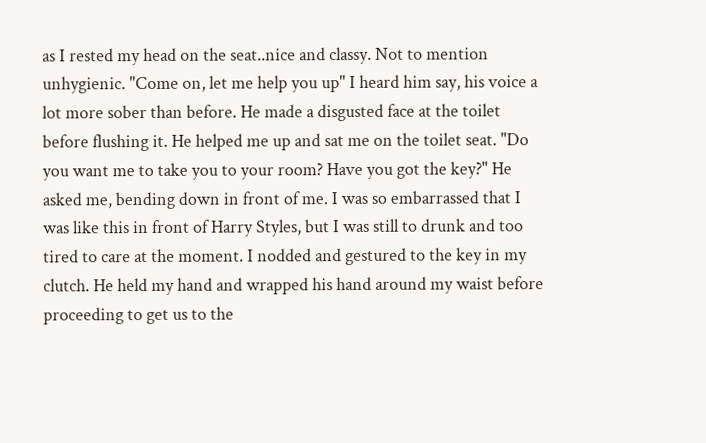as I rested my head on the seat..nice and classy. Not to mention unhygienic. "Come on, let me help you up" I heard him say, his voice a lot more sober than before. He made a disgusted face at the toilet before flushing it. He helped me up and sat me on the toilet seat. "Do you want me to take you to your room? Have you got the key?" He asked me, bending down in front of me. I was so embarrassed that I was like this in front of Harry Styles, but I was still to drunk and too tired to care at the moment. I nodded and gestured to the key in my clutch. He held my hand and wrapped his hand around my waist before proceeding to get us to the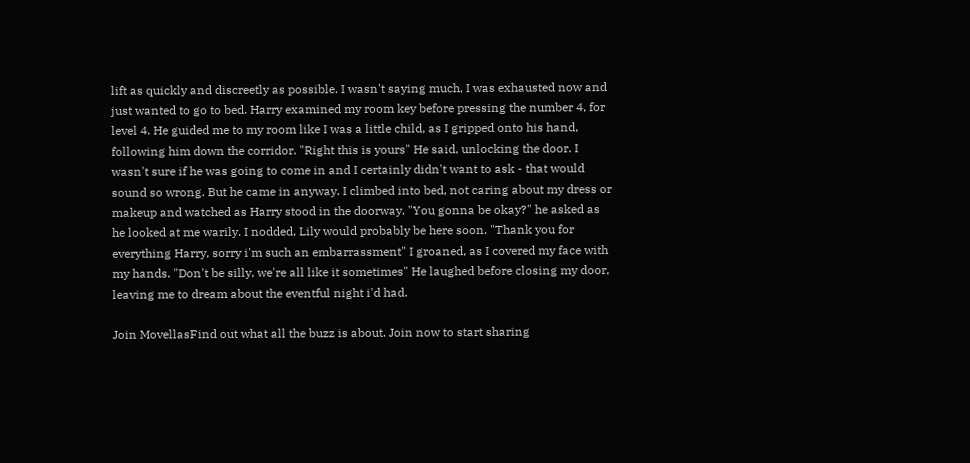lift as quickly and discreetly as possible. I wasn't saying much, I was exhausted now and just wanted to go to bed. Harry examined my room key before pressing the number 4, for level 4. He guided me to my room like I was a little child, as I gripped onto his hand, following him down the corridor. "Right this is yours" He said, unlocking the door. I wasn't sure if he was going to come in and I certainly didn't want to ask - that would sound so wrong. But he came in anyway. I climbed into bed, not caring about my dress or makeup and watched as Harry stood in the doorway. "You gonna be okay?" he asked as he looked at me warily. I nodded, Lily would probably be here soon. "Thank you for everything Harry, sorry i'm such an embarrassment" I groaned, as I covered my face with my hands. "Don't be silly, we're all like it sometimes" He laughed before closing my door, leaving me to dream about the eventful night i'd had.

Join MovellasFind out what all the buzz is about. Join now to start sharing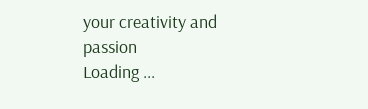your creativity and passion
Loading ...